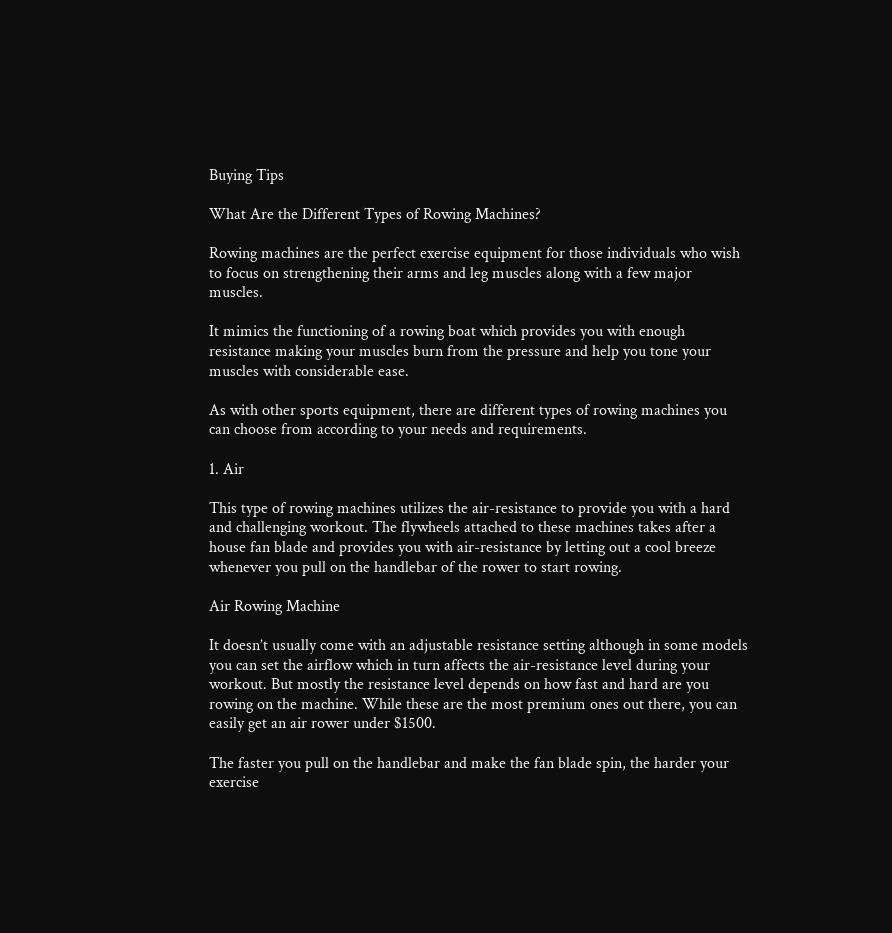Buying Tips

What Are the Different Types of Rowing Machines?

Rowing machines are the perfect exercise equipment for those individuals who wish to focus on strengthening their arms and leg muscles along with a few major muscles.

It mimics the functioning of a rowing boat which provides you with enough resistance making your muscles burn from the pressure and help you tone your muscles with considerable ease.

As with other sports equipment, there are different types of rowing machines you can choose from according to your needs and requirements.

1. Air

This type of rowing machines utilizes the air-resistance to provide you with a hard and challenging workout. The flywheels attached to these machines takes after a house fan blade and provides you with air-resistance by letting out a cool breeze whenever you pull on the handlebar of the rower to start rowing.

Air Rowing Machine

It doesn’t usually come with an adjustable resistance setting although in some models you can set the airflow which in turn affects the air-resistance level during your workout. But mostly the resistance level depends on how fast and hard are you rowing on the machine. While these are the most premium ones out there, you can easily get an air rower under $1500.

The faster you pull on the handlebar and make the fan blade spin, the harder your exercise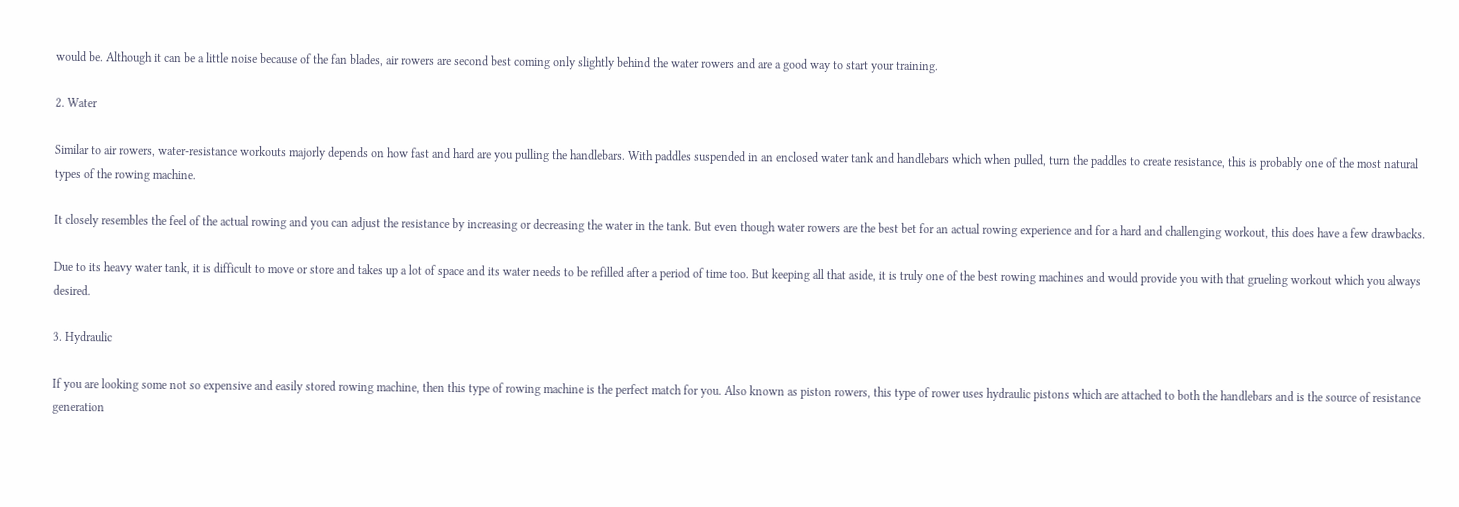would be. Although it can be a little noise because of the fan blades, air rowers are second best coming only slightly behind the water rowers and are a good way to start your training.

2. Water

Similar to air rowers, water-resistance workouts majorly depends on how fast and hard are you pulling the handlebars. With paddles suspended in an enclosed water tank and handlebars which when pulled, turn the paddles to create resistance, this is probably one of the most natural types of the rowing machine.

It closely resembles the feel of the actual rowing and you can adjust the resistance by increasing or decreasing the water in the tank. But even though water rowers are the best bet for an actual rowing experience and for a hard and challenging workout, this does have a few drawbacks.

Due to its heavy water tank, it is difficult to move or store and takes up a lot of space and its water needs to be refilled after a period of time too. But keeping all that aside, it is truly one of the best rowing machines and would provide you with that grueling workout which you always desired.

3. Hydraulic

If you are looking some not so expensive and easily stored rowing machine, then this type of rowing machine is the perfect match for you. Also known as piston rowers, this type of rower uses hydraulic pistons which are attached to both the handlebars and is the source of resistance generation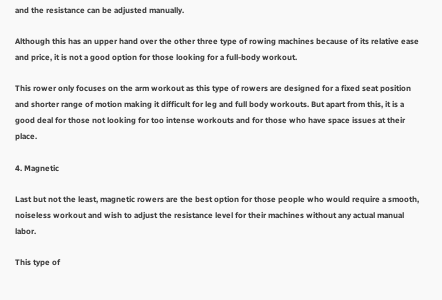and the resistance can be adjusted manually.

Although this has an upper hand over the other three type of rowing machines because of its relative ease and price, it is not a good option for those looking for a full-body workout.

This rower only focuses on the arm workout as this type of rowers are designed for a fixed seat position and shorter range of motion making it difficult for leg and full body workouts. But apart from this, it is a good deal for those not looking for too intense workouts and for those who have space issues at their place.

4. Magnetic

Last but not the least, magnetic rowers are the best option for those people who would require a smooth, noiseless workout and wish to adjust the resistance level for their machines without any actual manual labor.

This type of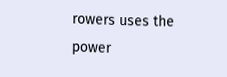rowers uses the power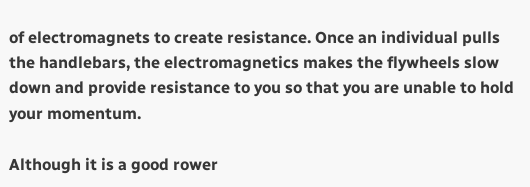of electromagnets to create resistance. Once an individual pulls the handlebars, the electromagnetics makes the flywheels slow down and provide resistance to you so that you are unable to hold your momentum.

Although it is a good rower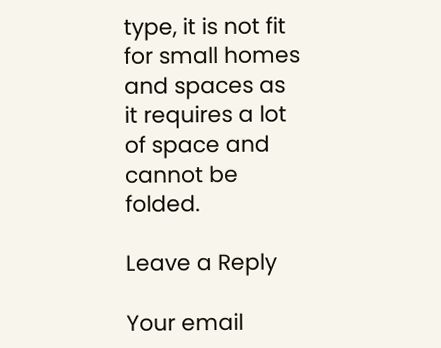type, it is not fit for small homes and spaces as it requires a lot of space and cannot be folded.

Leave a Reply

Your email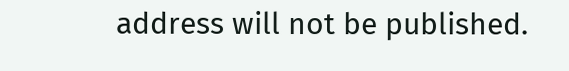address will not be published.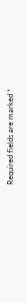Required fields are marked *